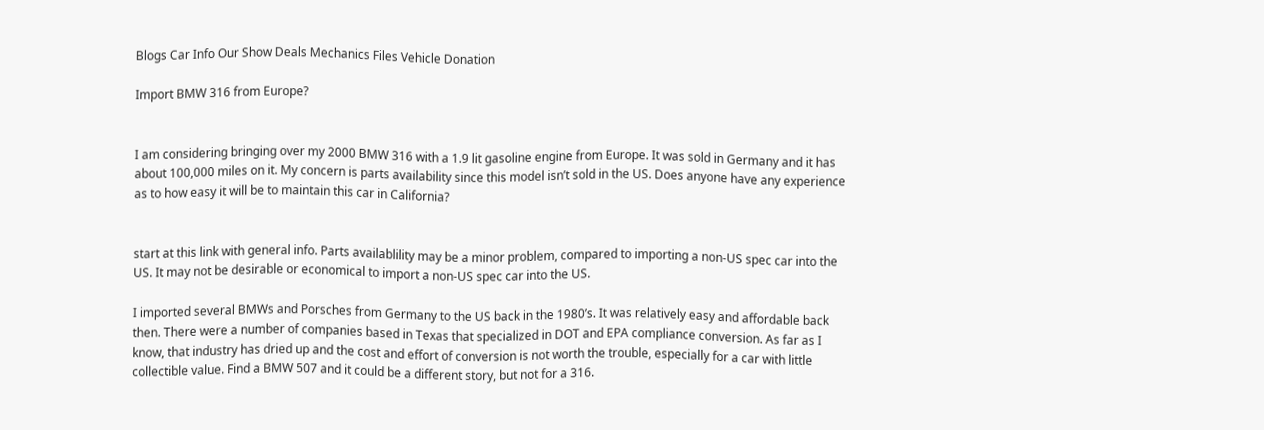Blogs Car Info Our Show Deals Mechanics Files Vehicle Donation

Import BMW 316 from Europe?


I am considering bringing over my 2000 BMW 316 with a 1.9 lit gasoline engine from Europe. It was sold in Germany and it has about 100,000 miles on it. My concern is parts availability since this model isn’t sold in the US. Does anyone have any experience as to how easy it will be to maintain this car in California?


start at this link with general info. Parts availablility may be a minor problem, compared to importing a non-US spec car into the US. It may not be desirable or economical to import a non-US spec car into the US.

I imported several BMWs and Porsches from Germany to the US back in the 1980’s. It was relatively easy and affordable back then. There were a number of companies based in Texas that specialized in DOT and EPA compliance conversion. As far as I know, that industry has dried up and the cost and effort of conversion is not worth the trouble, especially for a car with little collectible value. Find a BMW 507 and it could be a different story, but not for a 316.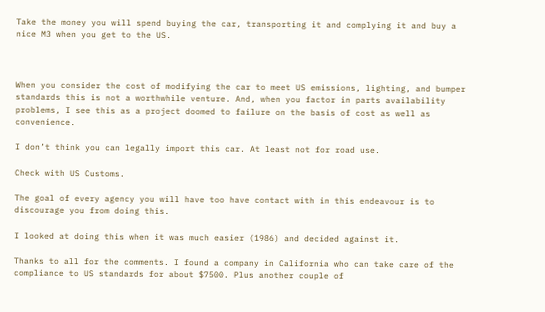Take the money you will spend buying the car, transporting it and complying it and buy a nice M3 when you get to the US.



When you consider the cost of modifying the car to meet US emissions, lighting, and bumper standards this is not a worthwhile venture. And, when you factor in parts availability problems, I see this as a project doomed to failure on the basis of cost as well as convenience.

I don’t think you can legally import this car. At least not for road use.

Check with US Customs.

The goal of every agency you will have too have contact with in this endeavour is to discourage you from doing this.

I looked at doing this when it was much easier (1986) and decided against it.

Thanks to all for the comments. I found a company in California who can take care of the compliance to US standards for about $7500. Plus another couple of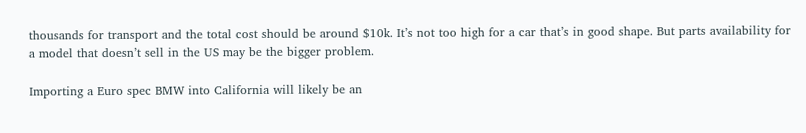thousands for transport and the total cost should be around $10k. It’s not too high for a car that’s in good shape. But parts availability for a model that doesn’t sell in the US may be the bigger problem.

Importing a Euro spec BMW into California will likely be an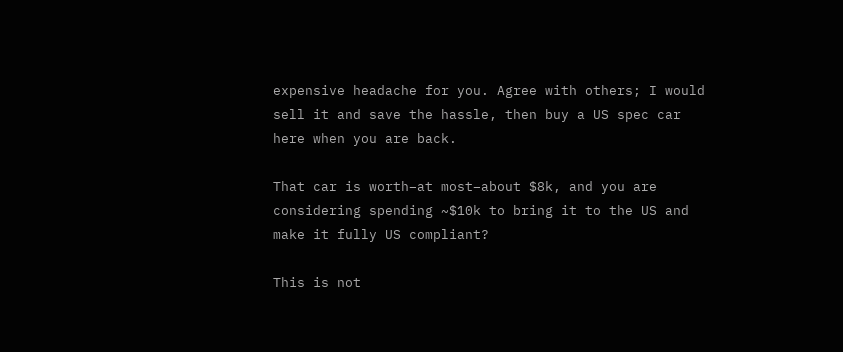expensive headache for you. Agree with others; I would sell it and save the hassle, then buy a US spec car here when you are back.

That car is worth–at most–about $8k, and you are considering spending ~$10k to bring it to the US and make it fully US compliant?

This is not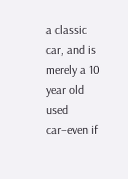a classic car, and is merely a 10 year old used car–even if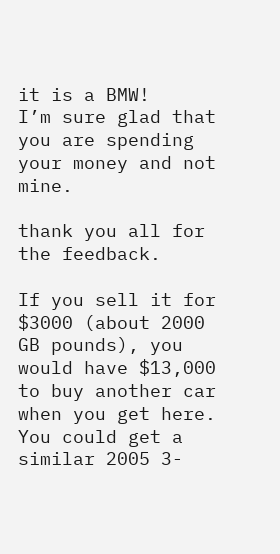it is a BMW!
I’m sure glad that you are spending your money and not mine.

thank you all for the feedback.

If you sell it for $3000 (about 2000 GB pounds), you would have $13,000 to buy another car when you get here. You could get a similar 2005 3-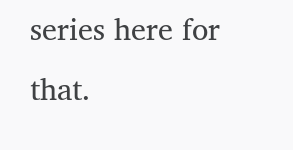series here for that.